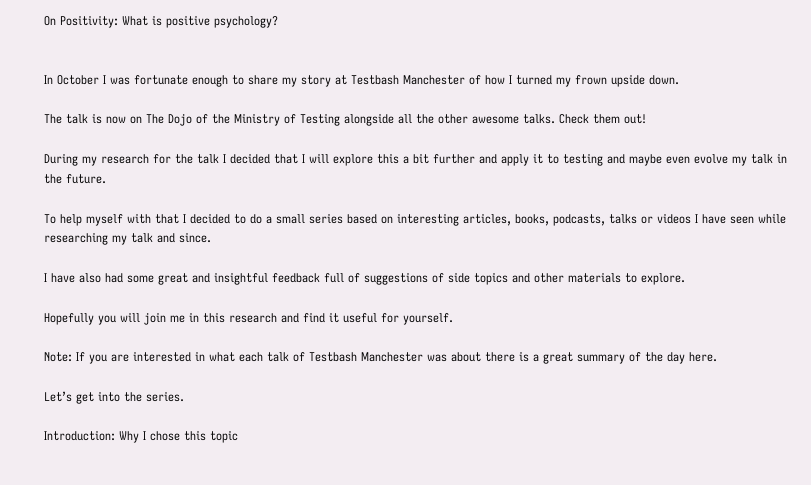On Positivity: What is positive psychology?


In October I was fortunate enough to share my story at Testbash Manchester of how I turned my frown upside down.

The talk is now on The Dojo of the Ministry of Testing alongside all the other awesome talks. Check them out!

During my research for the talk I decided that I will explore this a bit further and apply it to testing and maybe even evolve my talk in the future.

To help myself with that I decided to do a small series based on interesting articles, books, podcasts, talks or videos I have seen while researching my talk and since.

I have also had some great and insightful feedback full of suggestions of side topics and other materials to explore.

Hopefully you will join me in this research and find it useful for yourself.

Note: If you are interested in what each talk of Testbash Manchester was about there is a great summary of the day here.

Let’s get into the series.

Introduction: Why I chose this topic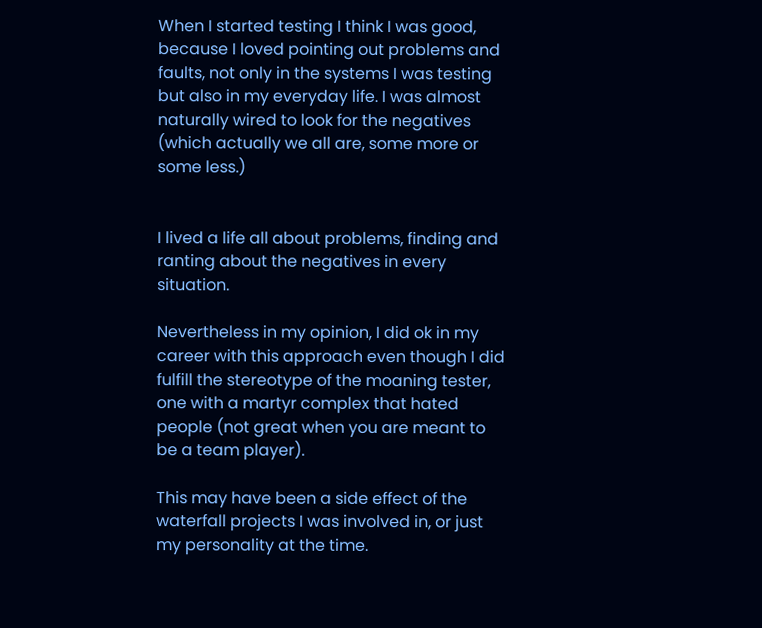When I started testing I think I was good, because I loved pointing out problems and faults, not only in the systems I was testing but also in my everyday life. I was almost naturally wired to look for the negatives (which actually we all are, some more or some less.)


I lived a life all about problems, finding and ranting about the negatives in every situation.

Nevertheless in my opinion, I did ok in my career with this approach even though I did fulfill the stereotype of the moaning tester, one with a martyr complex that hated people (not great when you are meant to be a team player).

This may have been a side effect of the waterfall projects I was involved in, or just my personality at the time.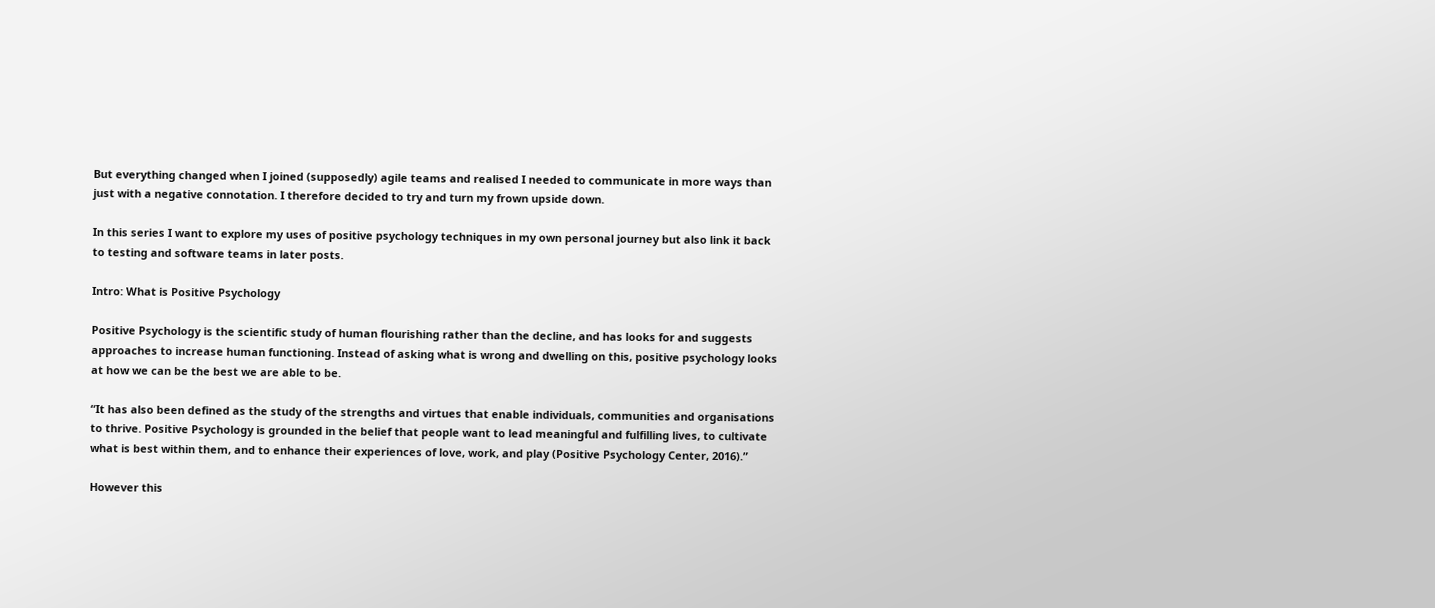But everything changed when I joined (supposedly) agile teams and realised I needed to communicate in more ways than just with a negative connotation. I therefore decided to try and turn my frown upside down.

In this series I want to explore my uses of positive psychology techniques in my own personal journey but also link it back to testing and software teams in later posts.

Intro: What is Positive Psychology

Positive Psychology is the scientific study of human flourishing rather than the decline, and has looks for and suggests approaches to increase human functioning. Instead of asking what is wrong and dwelling on this, positive psychology looks at how we can be the best we are able to be.

“It has also been defined as the study of the strengths and virtues that enable individuals, communities and organisations to thrive. Positive Psychology is grounded in the belief that people want to lead meaningful and fulfilling lives, to cultivate what is best within them, and to enhance their experiences of love, work, and play (Positive Psychology Center, 2016).”

However this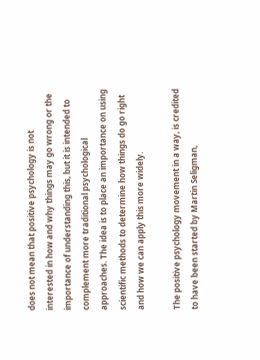does not mean that positive psychology is not interested in how and why things may go wrong or the importance of understanding this, but it is intended to complement more traditional psychological approaches. The idea is to place an importance on using scientific methods to determine how things do go right and how we can apply this more widely.

The positive psychology movement in a way, is credited to have been started by Martin Seligman,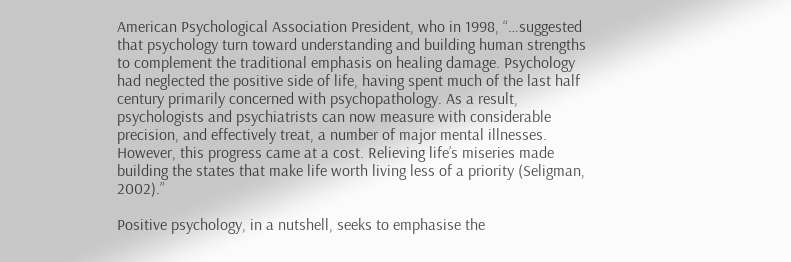American Psychological Association President, who in 1998, “…suggested that psychology turn toward understanding and building human strengths to complement the traditional emphasis on healing damage. Psychology had neglected the positive side of life, having spent much of the last half century primarily concerned with psychopathology. As a result, psychologists and psychiatrists can now measure with considerable precision, and effectively treat, a number of major mental illnesses. However, this progress came at a cost. Relieving life’s miseries made building the states that make life worth living less of a priority (Seligman, 2002).”

Positive psychology, in a nutshell, seeks to emphasise the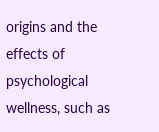origins and the effects of psychological wellness, such as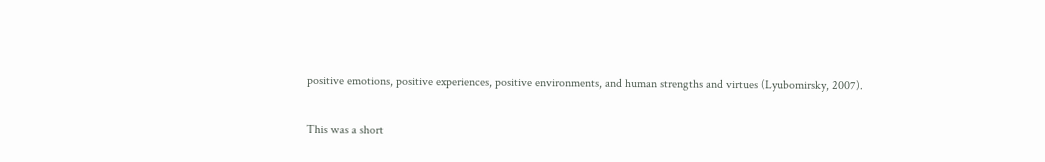positive emotions, positive experiences, positive environments, and human strengths and virtues (Lyubomirsky, 2007).

This was a short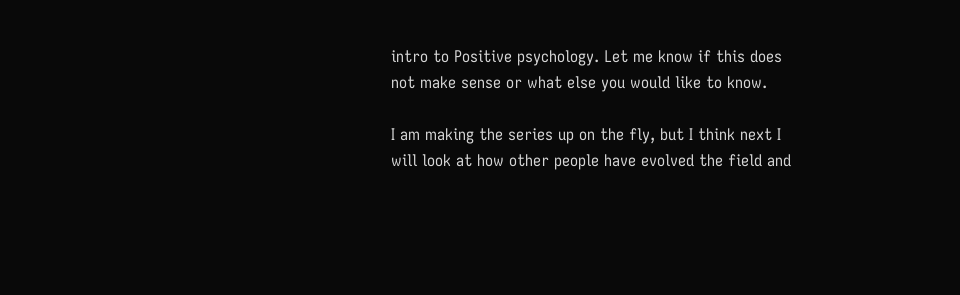intro to Positive psychology. Let me know if this does not make sense or what else you would like to know.

I am making the series up on the fly, but I think next I will look at how other people have evolved the field and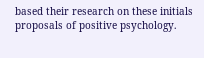based their research on these initials proposals of positive psychology.